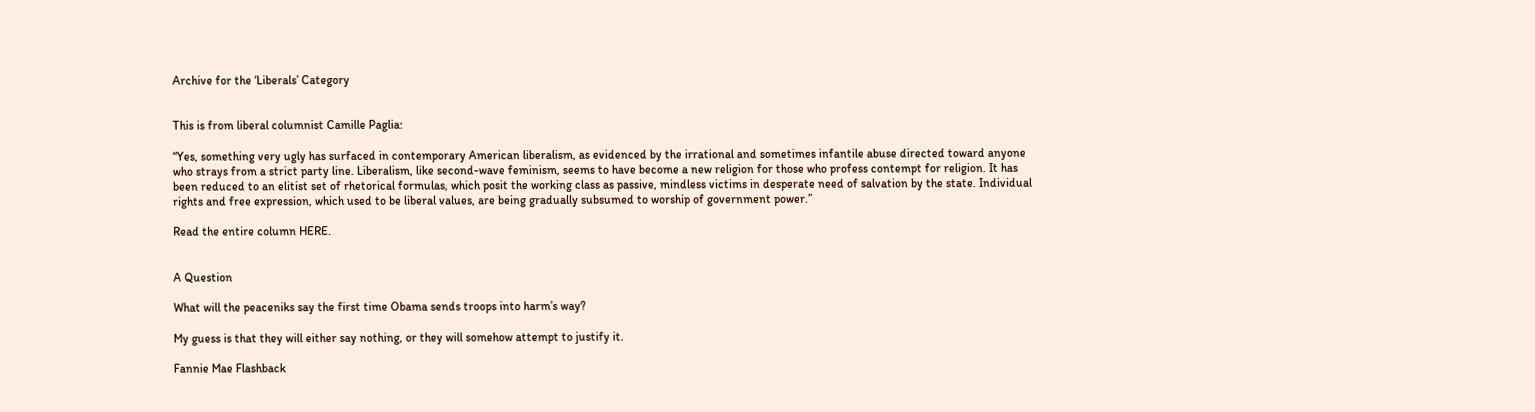Archive for the ‘Liberals’ Category


This is from liberal columnist Camille Paglia:

“Yes, something very ugly has surfaced in contemporary American liberalism, as evidenced by the irrational and sometimes infantile abuse directed toward anyone who strays from a strict party line. Liberalism, like second-wave feminism, seems to have become a new religion for those who profess contempt for religion. It has been reduced to an elitist set of rhetorical formulas, which posit the working class as passive, mindless victims in desperate need of salvation by the state. Individual rights and free expression, which used to be liberal values, are being gradually subsumed to worship of government power.”

Read the entire column HERE.


A Question

What will the peaceniks say the first time Obama sends troops into harm’s way?

My guess is that they will either say nothing, or they will somehow attempt to justify it.

Fannie Mae Flashback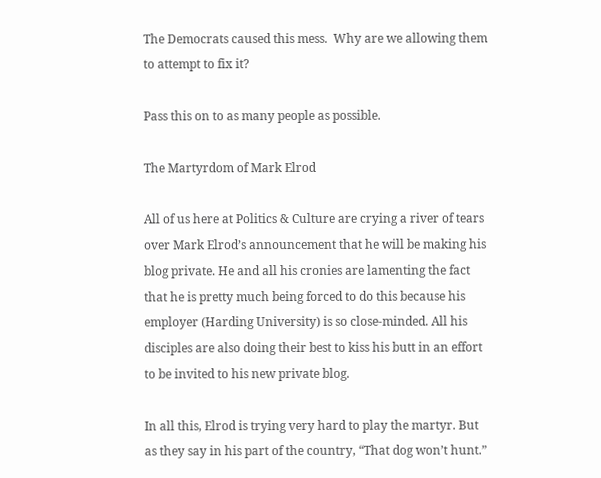The Democrats caused this mess.  Why are we allowing them to attempt to fix it?

Pass this on to as many people as possible.

The Martyrdom of Mark Elrod

All of us here at Politics & Culture are crying a river of tears over Mark Elrod’s announcement that he will be making his blog private. He and all his cronies are lamenting the fact that he is pretty much being forced to do this because his employer (Harding University) is so close-minded. All his disciples are also doing their best to kiss his butt in an effort to be invited to his new private blog.

In all this, Elrod is trying very hard to play the martyr. But as they say in his part of the country, “That dog won’t hunt.”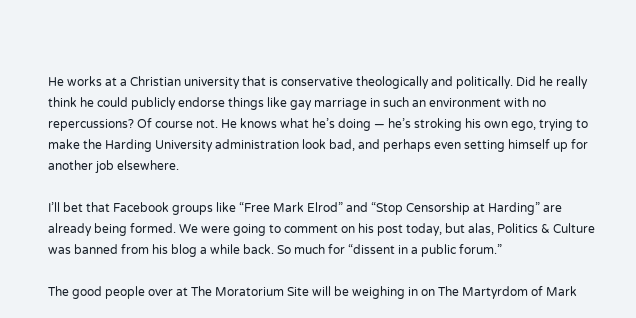He works at a Christian university that is conservative theologically and politically. Did he really think he could publicly endorse things like gay marriage in such an environment with no repercussions? Of course not. He knows what he’s doing — he’s stroking his own ego, trying to make the Harding University administration look bad, and perhaps even setting himself up for another job elsewhere.

I’ll bet that Facebook groups like “Free Mark Elrod” and “Stop Censorship at Harding” are already being formed. We were going to comment on his post today, but alas, Politics & Culture was banned from his blog a while back. So much for “dissent in a public forum.”

The good people over at The Moratorium Site will be weighing in on The Martyrdom of Mark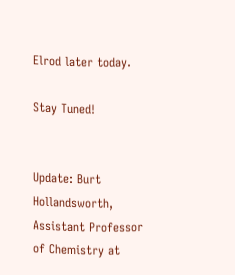Elrod later today.

Stay Tuned!


Update: Burt Hollandsworth, Assistant Professor of Chemistry at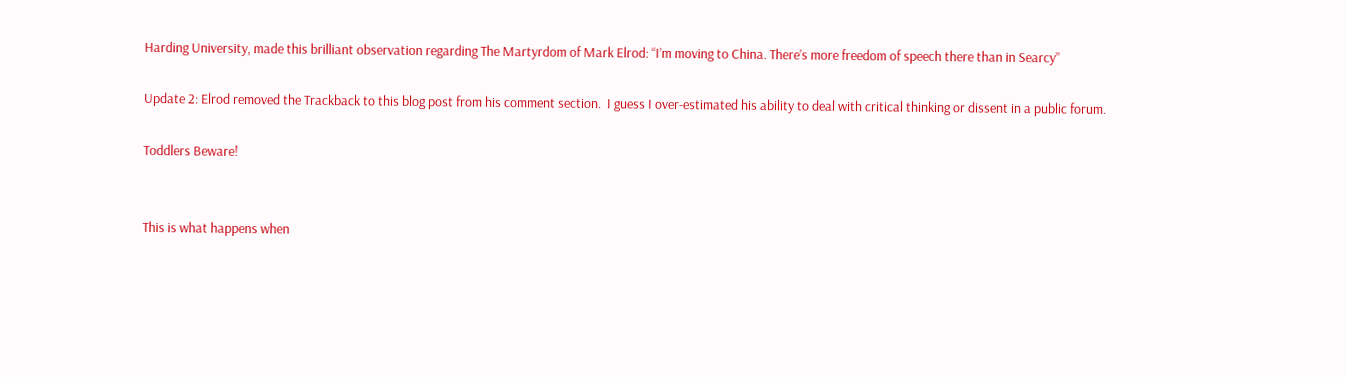Harding University, made this brilliant observation regarding The Martyrdom of Mark Elrod: “I’m moving to China. There’s more freedom of speech there than in Searcy”

Update 2: Elrod removed the Trackback to this blog post from his comment section.  I guess I over-estimated his ability to deal with critical thinking or dissent in a public forum.

Toddlers Beware!


This is what happens when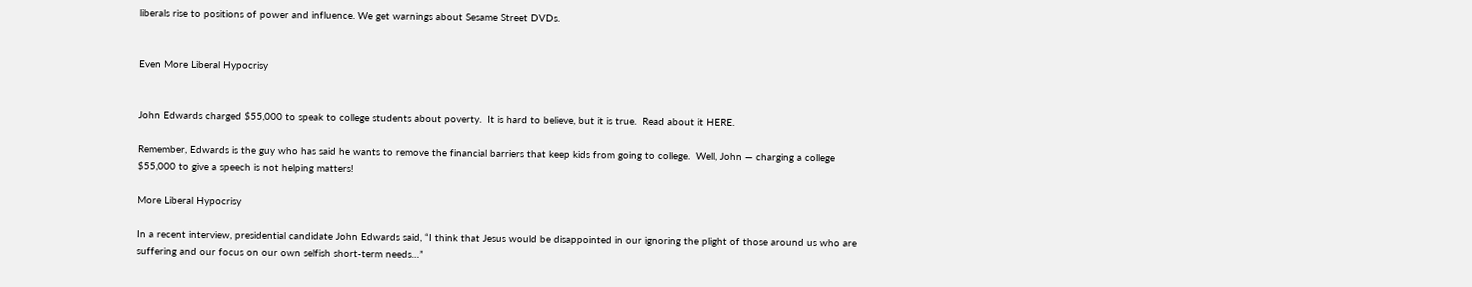liberals rise to positions of power and influence. We get warnings about Sesame Street DVDs.


Even More Liberal Hypocrisy


John Edwards charged $55,000 to speak to college students about poverty.  It is hard to believe, but it is true.  Read about it HERE.

Remember, Edwards is the guy who has said he wants to remove the financial barriers that keep kids from going to college.  Well, John — charging a college $55,000 to give a speech is not helping matters!

More Liberal Hypocrisy

In a recent interview, presidential candidate John Edwards said, “I think that Jesus would be disappointed in our ignoring the plight of those around us who are suffering and our focus on our own selfish short-term needs…”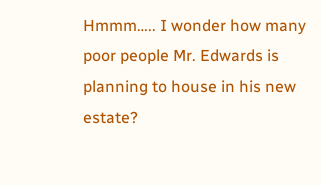Hmmm….. I wonder how many poor people Mr. Edwards is planning to house in his new estate?